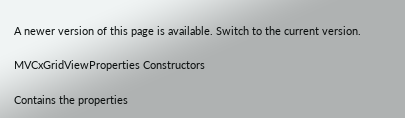A newer version of this page is available. Switch to the current version.

MVCxGridViewProperties Constructors

Contains the properties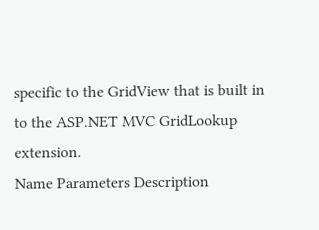specific to the GridView that is built in to the ASP.NET MVC GridLookup extension.
Name Parameters Description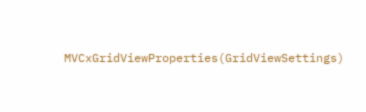MVCxGridViewProperties(GridViewSettings)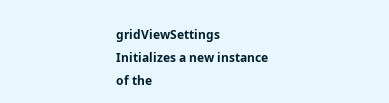gridViewSettings Initializes a new instance of the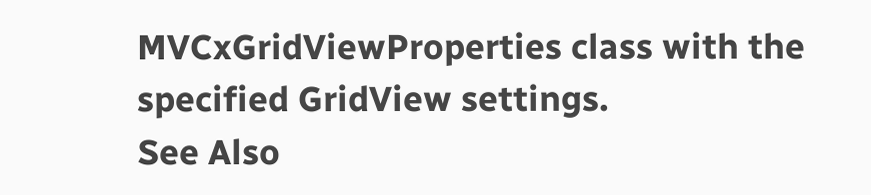MVCxGridViewProperties class with the specified GridView settings.
See Also